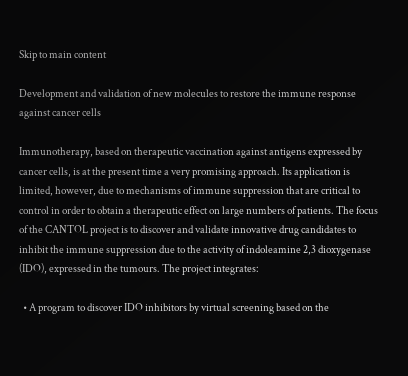Skip to main content

Development and validation of new molecules to restore the immune response against cancer cells

Immunotherapy, based on therapeutic vaccination against antigens expressed by cancer cells, is at the present time a very promising approach. Its application is limited, however, due to mechanisms of immune suppression that are critical to control in order to obtain a therapeutic effect on large numbers of patients. The focus of the CANTOL project is to discover and validate innovative drug candidates to inhibit the immune suppression due to the activity of indoleamine 2,3 dioxygenase (IDO), expressed in the tumours. The project integrates:

  • A program to discover IDO inhibitors by virtual screening based on the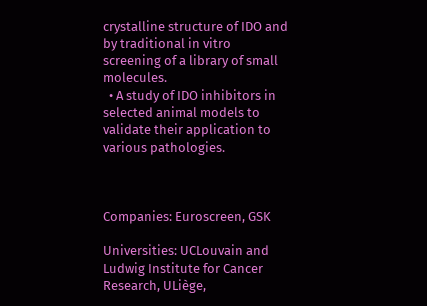crystalline structure of IDO and by traditional in vitro screening of a library of small molecules.
  • A study of IDO inhibitors in selected animal models to validate their application to various pathologies.



Companies: Euroscreen, GSK

Universities: UCLouvain and Ludwig Institute for Cancer Research, ULiège,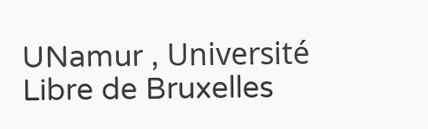UNamur , Université Libre de Bruxelles